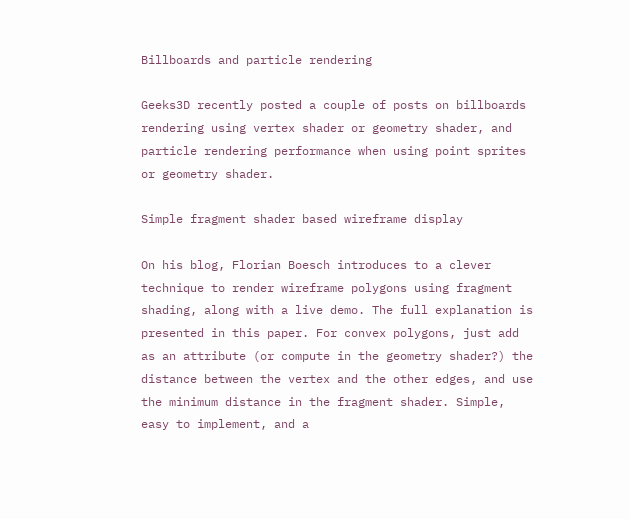Billboards and particle rendering

Geeks3D recently posted a couple of posts on billboards rendering using vertex shader or geometry shader, and particle rendering performance when using point sprites or geometry shader.

Simple fragment shader based wireframe display

On his blog, Florian Boesch introduces to a clever technique to render wireframe polygons using fragment shading, along with a live demo. The full explanation is presented in this paper. For convex polygons, just add as an attribute (or compute in the geometry shader?) the distance between the vertex and the other edges, and use the minimum distance in the fragment shader. Simple, easy to implement, and a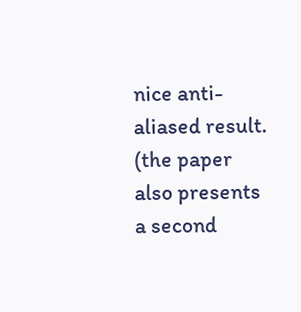nice anti-aliased result. (the paper also presents a second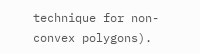technique for non-convex polygons).